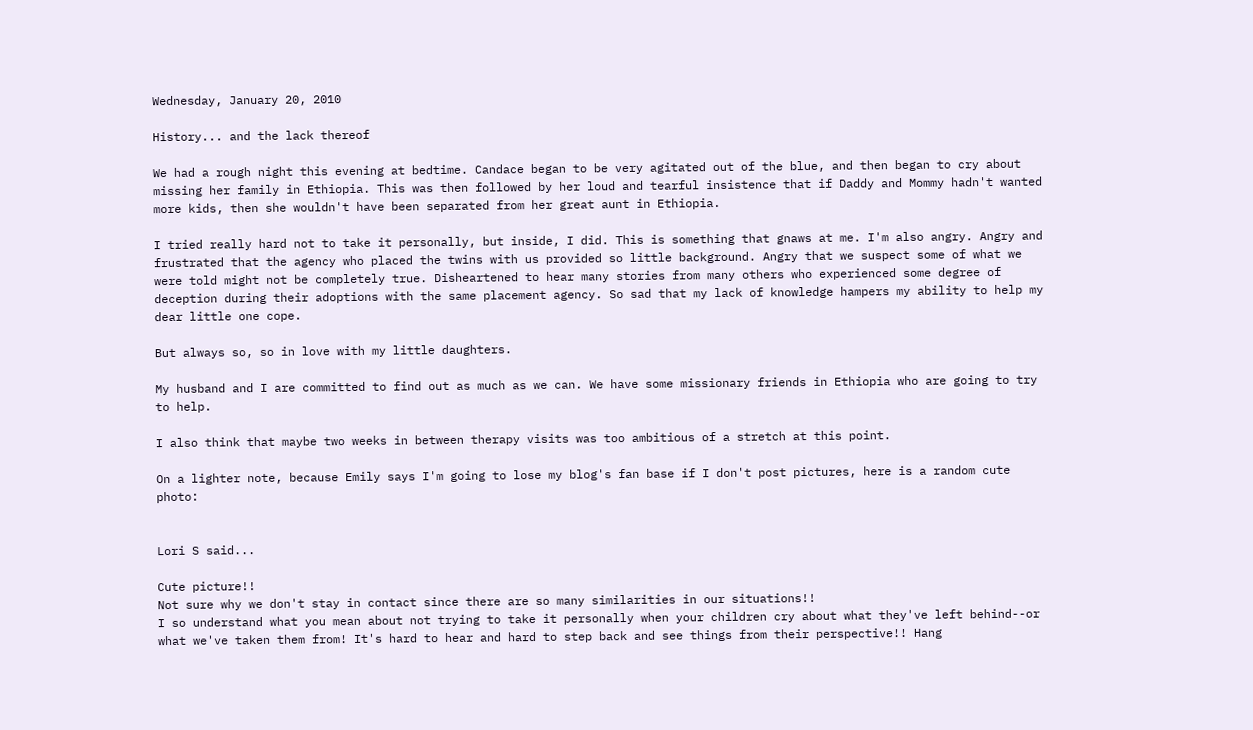Wednesday, January 20, 2010

History... and the lack thereof

We had a rough night this evening at bedtime. Candace began to be very agitated out of the blue, and then began to cry about missing her family in Ethiopia. This was then followed by her loud and tearful insistence that if Daddy and Mommy hadn't wanted more kids, then she wouldn't have been separated from her great aunt in Ethiopia.

I tried really hard not to take it personally, but inside, I did. This is something that gnaws at me. I'm also angry. Angry and frustrated that the agency who placed the twins with us provided so little background. Angry that we suspect some of what we were told might not be completely true. Disheartened to hear many stories from many others who experienced some degree of deception during their adoptions with the same placement agency. So sad that my lack of knowledge hampers my ability to help my dear little one cope.

But always so, so in love with my little daughters.

My husband and I are committed to find out as much as we can. We have some missionary friends in Ethiopia who are going to try to help.

I also think that maybe two weeks in between therapy visits was too ambitious of a stretch at this point.

On a lighter note, because Emily says I'm going to lose my blog's fan base if I don't post pictures, here is a random cute photo:


Lori S said...

Cute picture!!
Not sure why we don't stay in contact since there are so many similarities in our situations!!
I so understand what you mean about not trying to take it personally when your children cry about what they've left behind--or what we've taken them from! It's hard to hear and hard to step back and see things from their perspective!! Hang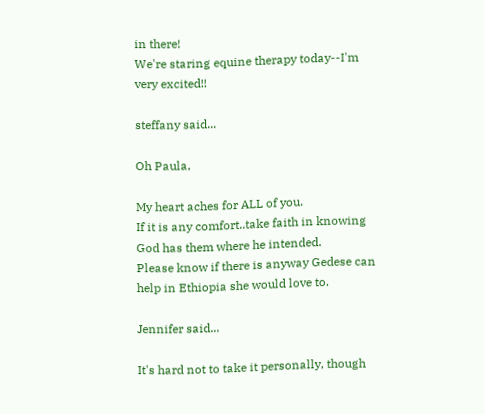in there!
We're staring equine therapy today--I'm very excited!!

steffany said...

Oh Paula,

My heart aches for ALL of you.
If it is any comfort..take faith in knowing God has them where he intended.
Please know if there is anyway Gedese can help in Ethiopia she would love to.

Jennifer said...

It's hard not to take it personally, though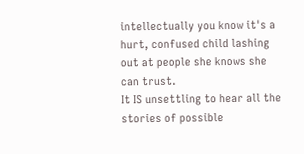intellectually you know it's a hurt, confused child lashing out at people she knows she can trust.
It IS unsettling to hear all the stories of possible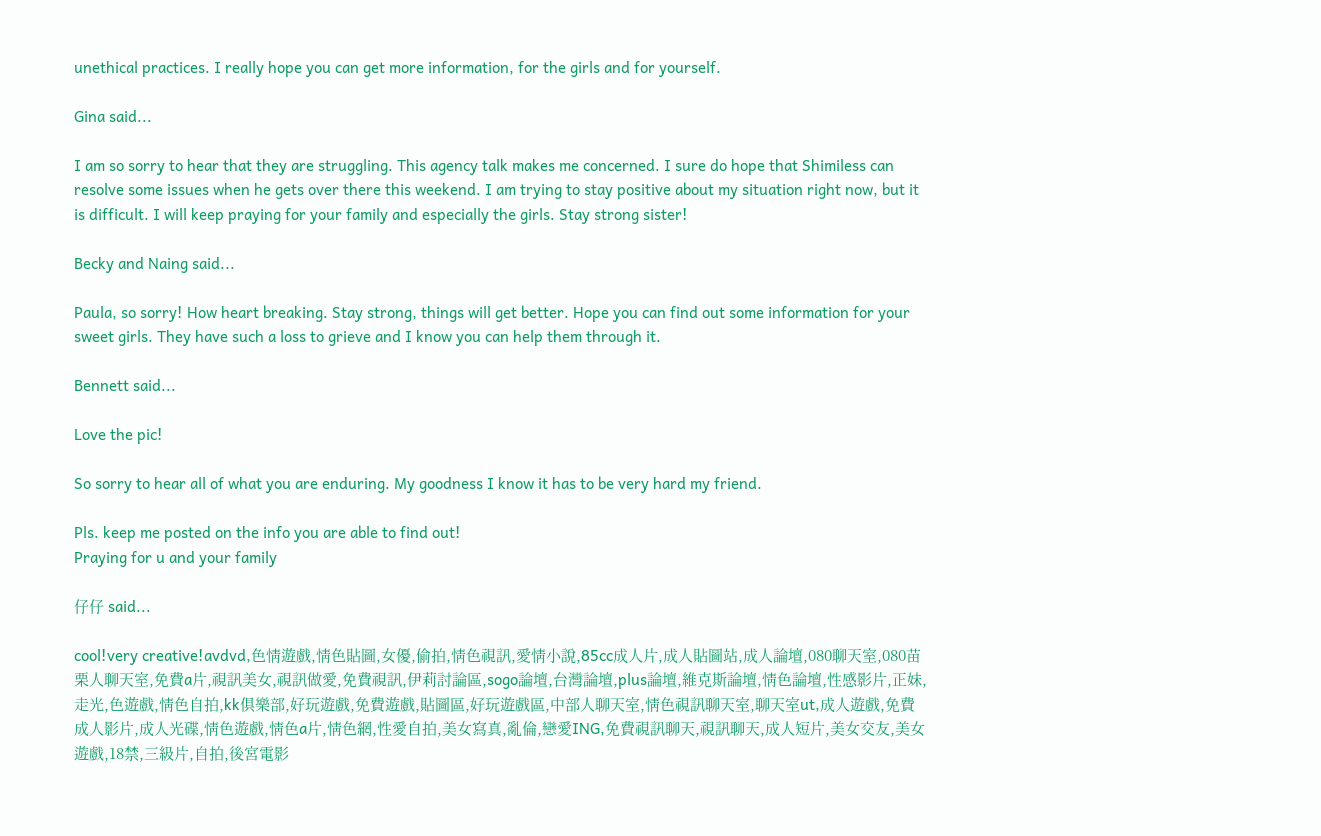unethical practices. I really hope you can get more information, for the girls and for yourself.

Gina said...

I am so sorry to hear that they are struggling. This agency talk makes me concerned. I sure do hope that Shimiless can resolve some issues when he gets over there this weekend. I am trying to stay positive about my situation right now, but it is difficult. I will keep praying for your family and especially the girls. Stay strong sister!

Becky and Naing said...

Paula, so sorry! How heart breaking. Stay strong, things will get better. Hope you can find out some information for your sweet girls. They have such a loss to grieve and I know you can help them through it.

Bennett said...

Love the pic!

So sorry to hear all of what you are enduring. My goodness I know it has to be very hard my friend.

Pls. keep me posted on the info you are able to find out!
Praying for u and your family

仔仔 said...

cool!very creative!avdvd,色情遊戲,情色貼圖,女優,偷拍,情色視訊,愛情小說,85cc成人片,成人貼圖站,成人論壇,080聊天室,080苗栗人聊天室,免費a片,視訊美女,視訊做愛,免費視訊,伊莉討論區,sogo論壇,台灣論壇,plus論壇,維克斯論壇,情色論壇,性感影片,正妹,走光,色遊戲,情色自拍,kk俱樂部,好玩遊戲,免費遊戲,貼圖區,好玩遊戲區,中部人聊天室,情色視訊聊天室,聊天室ut,成人遊戲,免費成人影片,成人光碟,情色遊戲,情色a片,情色網,性愛自拍,美女寫真,亂倫,戀愛ING,免費視訊聊天,視訊聊天,成人短片,美女交友,美女遊戲,18禁,三級片,自拍,後宮電影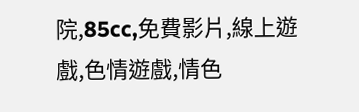院,85cc,免費影片,線上遊戲,色情遊戲,情色